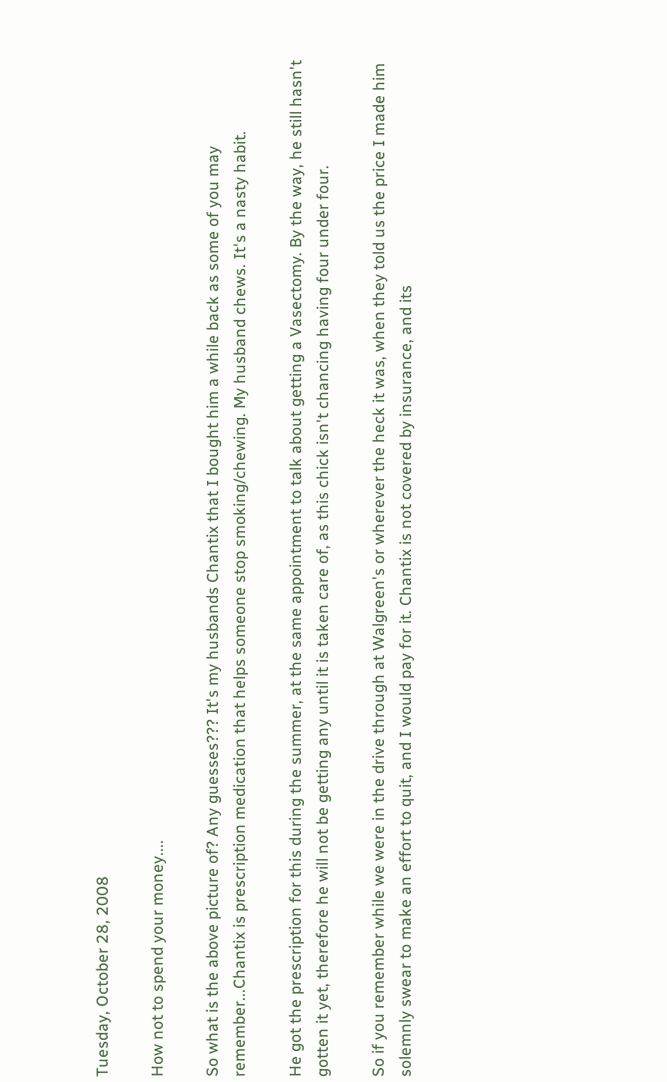Tuesday, October 28, 2008

How not to spend your money....

So what is the above picture of? Any guesses??? It's my husbands Chantix that I bought him a while back as some of you may remember...Chantix is prescription medication that helps someone stop smoking/chewing. My husband chews. It's a nasty habit.

He got the prescription for this during the summer, at the same appointment to talk about getting a Vasectomy. By the way, he still hasn't gotten it yet, therefore he will not be getting any until it is taken care of, as this chick isn't chancing having four under four.

So if you remember while we were in the drive through at Walgreen's or wherever the heck it was, when they told us the price I made him solemnly swear to make an effort to quit, and I would pay for it. Chantix is not covered by insurance, and its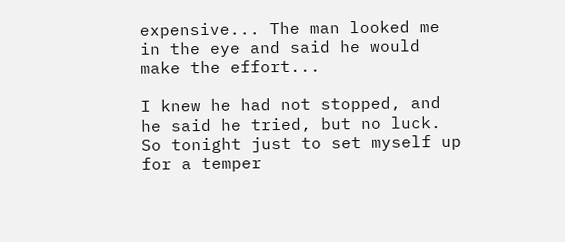expensive... The man looked me in the eye and said he would make the effort...

I knew he had not stopped, and he said he tried, but no luck. So tonight just to set myself up for a temper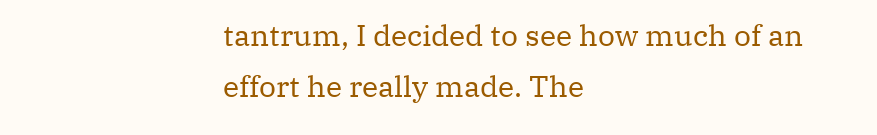tantrum, I decided to see how much of an effort he really made. The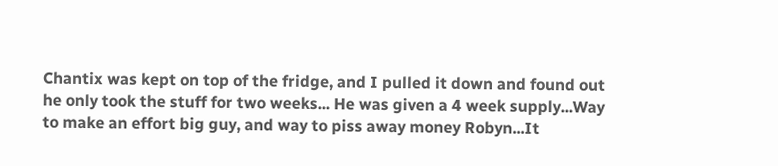Chantix was kept on top of the fridge, and I pulled it down and found out he only took the stuff for two weeks... He was given a 4 week supply...Way to make an effort big guy, and way to piss away money Robyn...It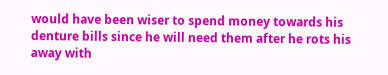would have been wiser to spend money towards his denture bills since he will need them after he rots his away with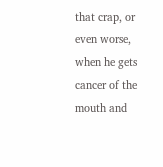that crap, or even worse, when he gets cancer of the mouth and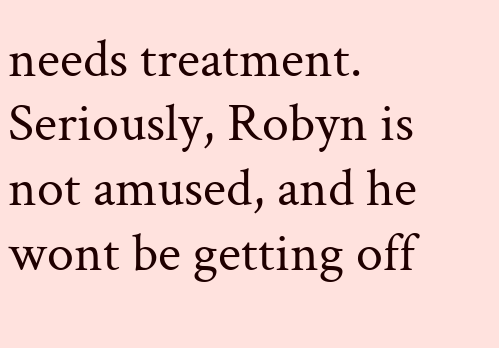needs treatment. Seriously, Robyn is not amused, and he wont be getting off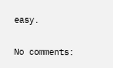easy.


No comments: